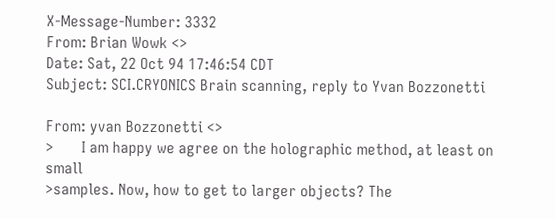X-Message-Number: 3332
From: Brian Wowk <>
Date: Sat, 22 Oct 94 17:46:54 CDT
Subject: SCI.CRYONICS Brain scanning, reply to Yvan Bozzonetti

From: yvan Bozzonetti <>
>       I am happy we agree on the holographic method, at least on small
>samples. Now, how to get to larger objects? The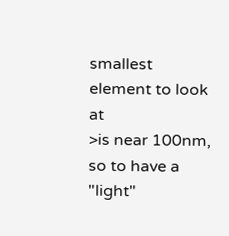smallest element to look at
>is near 100nm, so to have a "light"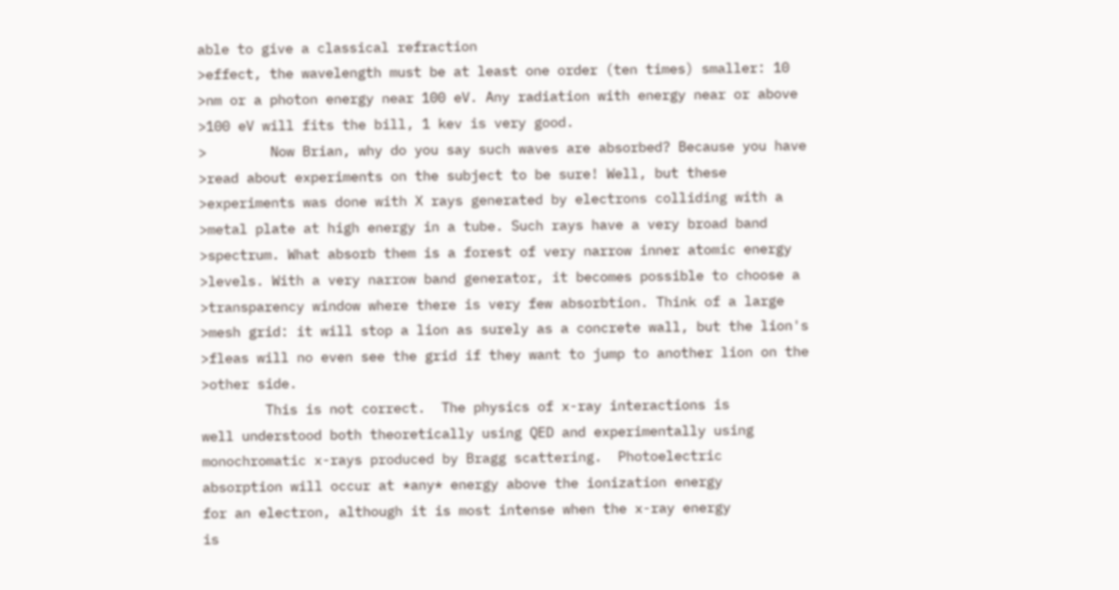able to give a classical refraction
>effect, the wavelength must be at least one order (ten times) smaller: 10
>nm or a photon energy near 100 eV. Any radiation with energy near or above
>100 eV will fits the bill, 1 kev is very good.
>        Now Brian, why do you say such waves are absorbed? Because you have
>read about experiments on the subject to be sure! Well, but these
>experiments was done with X rays generated by electrons colliding with a
>metal plate at high energy in a tube. Such rays have a very broad band
>spectrum. What absorb them is a forest of very narrow inner atomic energy
>levels. With a very narrow band generator, it becomes possible to choose a
>transparency window where there is very few absorbtion. Think of a large
>mesh grid: it will stop a lion as surely as a concrete wall, but the lion's
>fleas will no even see the grid if they want to jump to another lion on the
>other side.
        This is not correct.  The physics of x-ray interactions is
well understood both theoretically using QED and experimentally using
monochromatic x-rays produced by Bragg scattering.  Photoelectric
absorption will occur at *any* energy above the ionization energy
for an electron, although it is most intense when the x-ray energy
is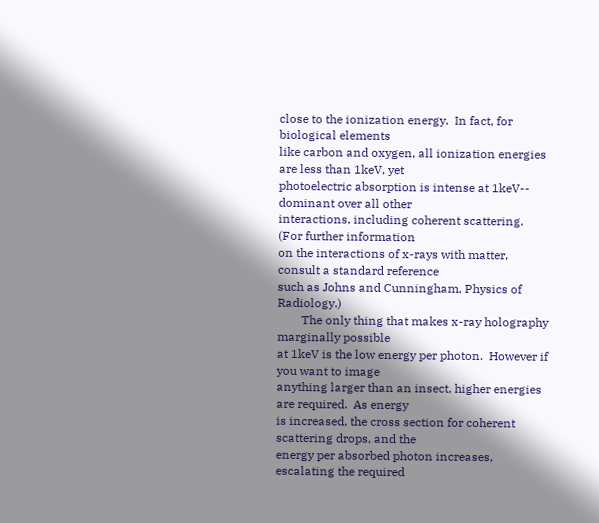close to the ionization energy.  In fact, for biological elements
like carbon and oxygen, all ionization energies are less than 1keV, yet
photoelectric absorption is intense at 1keV-- dominant over all other
interactions, including coherent scattering.  (For further information
on the interactions of x-rays with matter, consult a standard reference
such as Johns and Cunningham, Physics of Radiology.)
        The only thing that makes x-ray holography marginally possible
at 1keV is the low energy per photon.  However if you want to image
anything larger than an insect, higher energies are required.  As energy
is increased, the cross section for coherent scattering drops, and the
energy per absorbed photon increases, escalating the required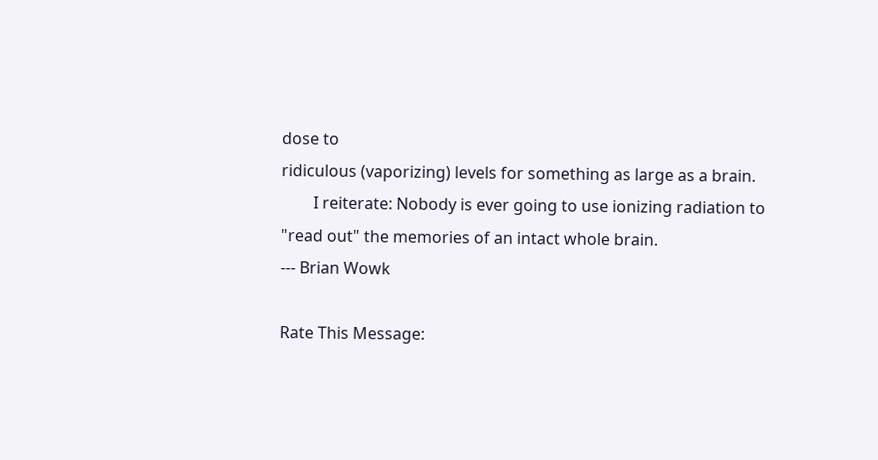dose to
ridiculous (vaporizing) levels for something as large as a brain.
        I reiterate: Nobody is ever going to use ionizing radiation to
"read out" the memories of an intact whole brain.
--- Brian Wowk

Rate This Message: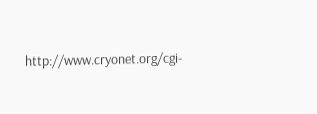http://www.cryonet.org/cgi-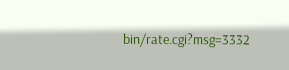bin/rate.cgi?msg=3332